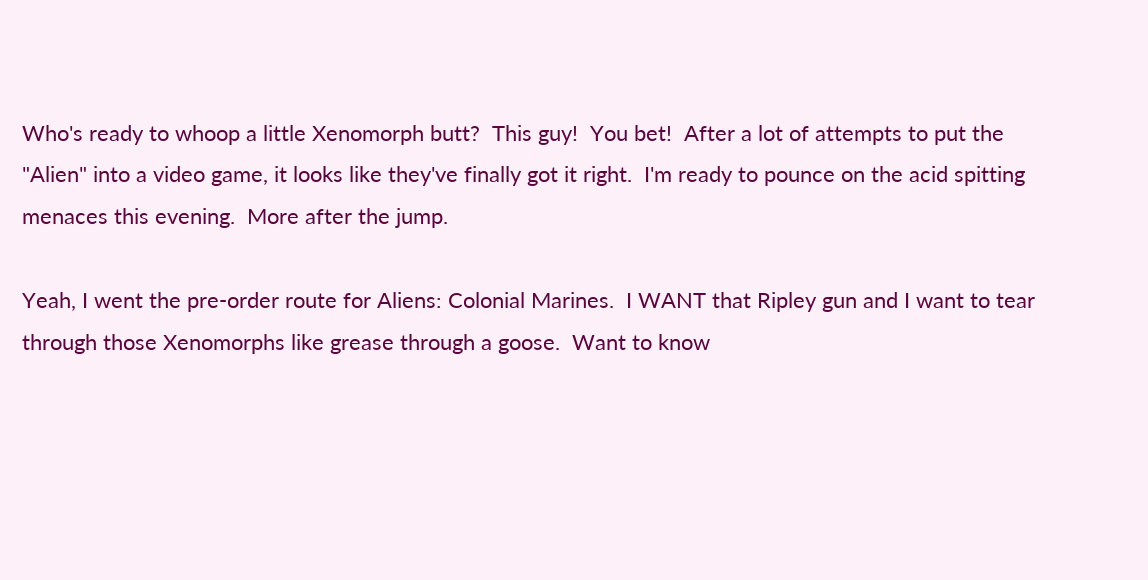Who's ready to whoop a little Xenomorph butt?  This guy!  You bet!  After a lot of attempts to put the "Alien" into a video game, it looks like they've finally got it right.  I'm ready to pounce on the acid spitting menaces this evening.  More after the jump.

Yeah, I went the pre-order route for Aliens: Colonial Marines.  I WANT that Ripley gun and I want to tear through those Xenomorphs like grease through a goose.  Want to know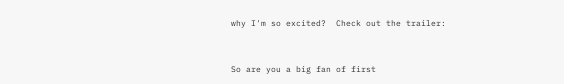why I'm so excited?  Check out the trailer:


So are you a big fan of first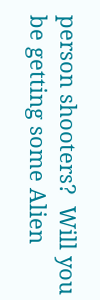person shooters?  Will you be getting some Alien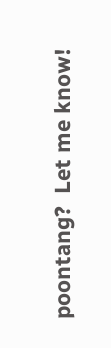poontang?  Let me know!